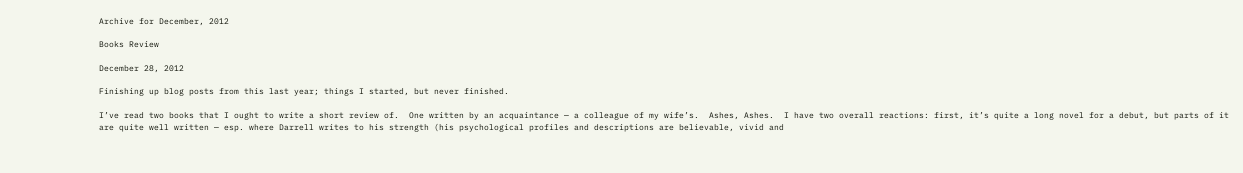Archive for December, 2012

Books Review

December 28, 2012

Finishing up blog posts from this last year; things I started, but never finished.

I’ve read two books that I ought to write a short review of.  One written by an acquaintance — a colleague of my wife’s.  Ashes, Ashes.  I have two overall reactions: first, it’s quite a long novel for a debut, but parts of it are quite well written — esp. where Darrell writes to his strength (his psychological profiles and descriptions are believable, vivid and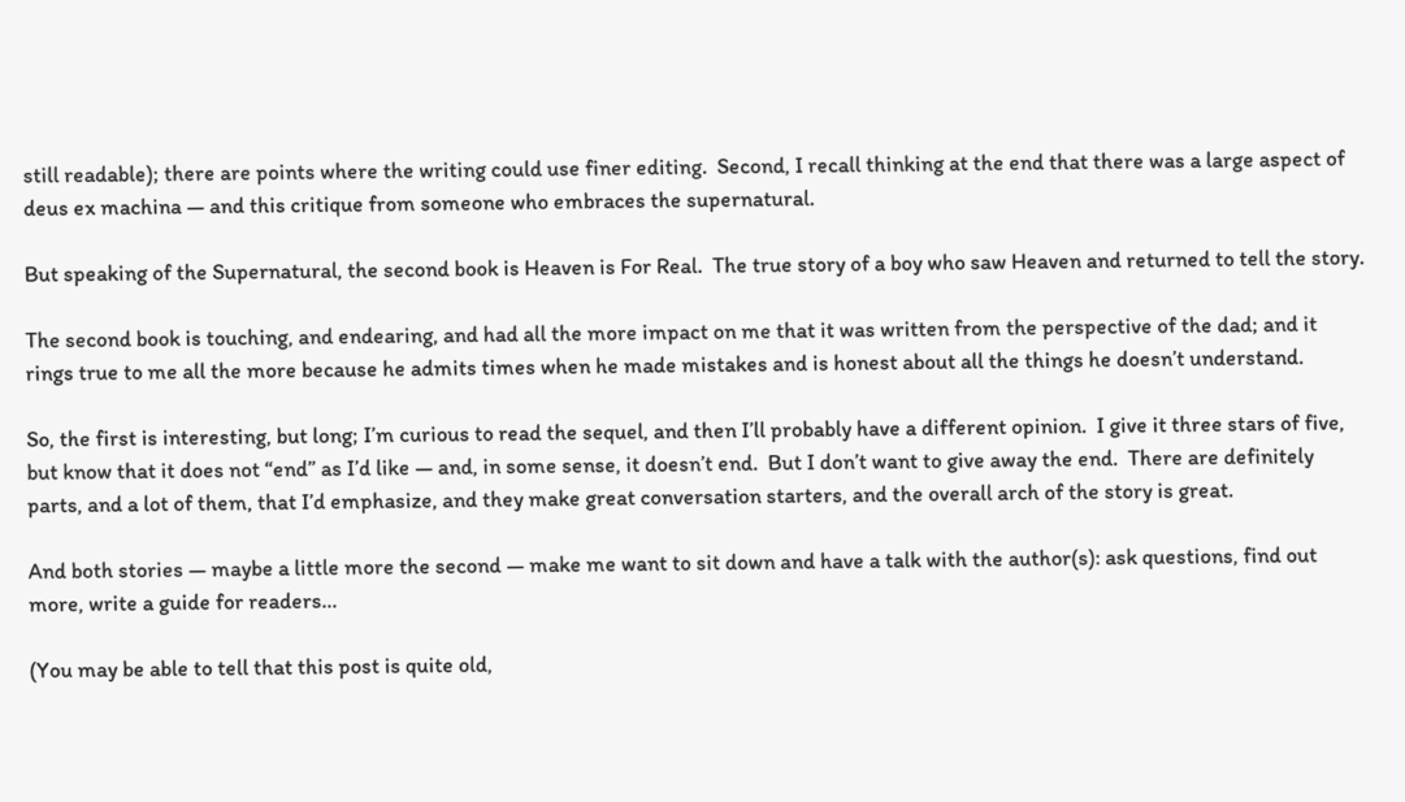still readable); there are points where the writing could use finer editing.  Second, I recall thinking at the end that there was a large aspect of deus ex machina — and this critique from someone who embraces the supernatural.

But speaking of the Supernatural, the second book is Heaven is For Real.  The true story of a boy who saw Heaven and returned to tell the story.

The second book is touching, and endearing, and had all the more impact on me that it was written from the perspective of the dad; and it rings true to me all the more because he admits times when he made mistakes and is honest about all the things he doesn’t understand.

So, the first is interesting, but long; I’m curious to read the sequel, and then I’ll probably have a different opinion.  I give it three stars of five, but know that it does not “end” as I’d like — and, in some sense, it doesn’t end.  But I don’t want to give away the end.  There are definitely parts, and a lot of them, that I’d emphasize, and they make great conversation starters, and the overall arch of the story is great.

And both stories — maybe a little more the second — make me want to sit down and have a talk with the author(s): ask questions, find out more, write a guide for readers…

(You may be able to tell that this post is quite old,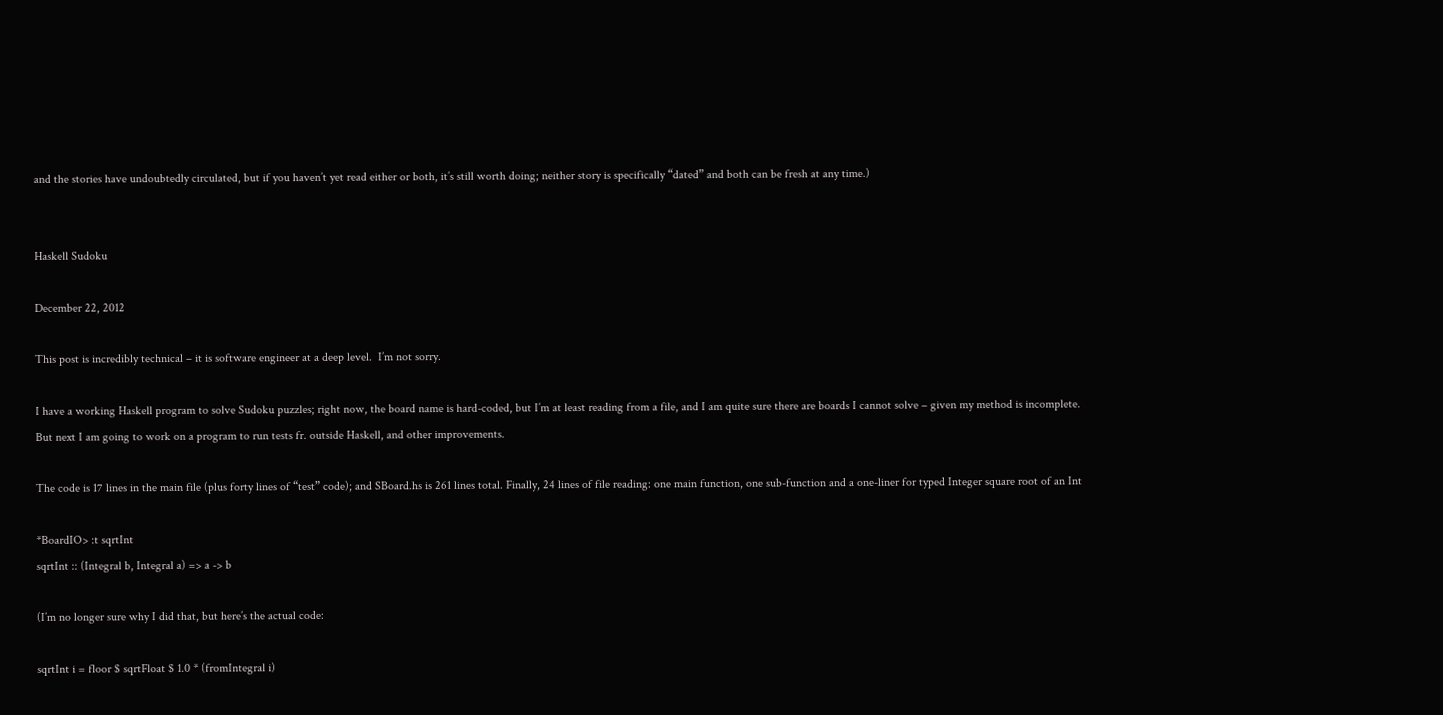and the stories have undoubtedly circulated, but if you haven’t yet read either or both, it’s still worth doing; neither story is specifically “dated” and both can be fresh at any time.)


Haskell Sudoku

December 22, 2012

This post is incredibly technical – it is software engineer at a deep level.  I’m not sorry.

I have a working Haskell program to solve Sudoku puzzles; right now, the board name is hard-coded, but I’m at least reading from a file, and I am quite sure there are boards I cannot solve – given my method is incomplete.
But next I am going to work on a program to run tests fr. outside Haskell, and other improvements.

The code is 17 lines in the main file (plus forty lines of “test” code); and SBoard.hs is 261 lines total. Finally, 24 lines of file reading: one main function, one sub-function and a one-liner for typed Integer square root of an Int

*BoardIO> :t sqrtInt
sqrtInt :: (Integral b, Integral a) => a -> b

(I’m no longer sure why I did that, but here’s the actual code:

sqrtInt i = floor $ sqrtFloat $ 1.0 * (fromIntegral i)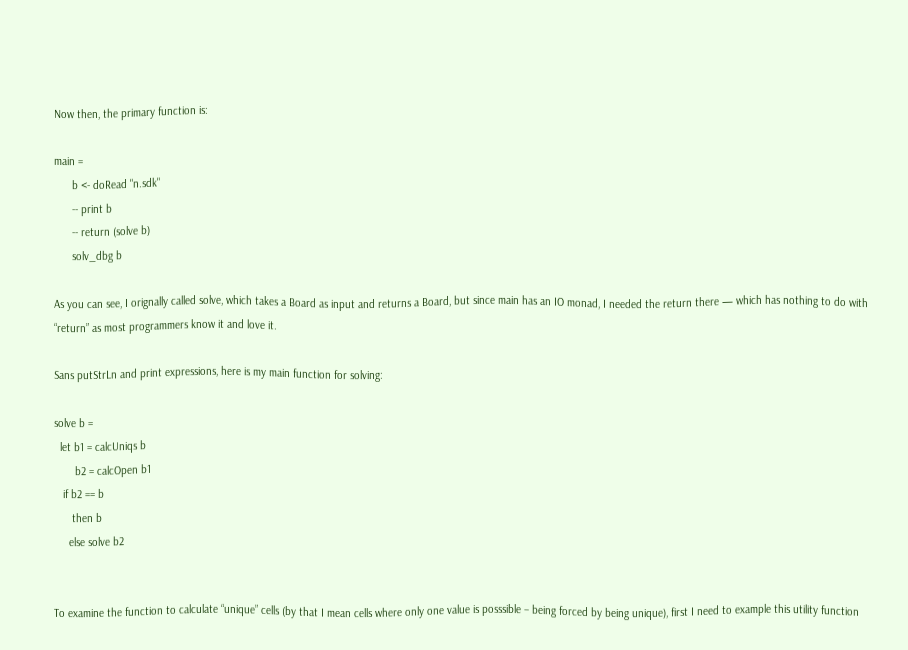Now then, the primary function is:

main =
      b <- doRead "n.sdk"
      -- print b
      -- return (solve b)
      solv_dbg b

As you can see, I orignally called solve, which takes a Board as input and returns a Board, but since main has an IO monad, I needed the return there — which has nothing to do with “return” as most programmers know it and love it.

Sans putStrLn and print expressions, here is my main function for solving:

solve b =
  let b1 = calcUniqs b
       b2 = calcOpen b1
   if b2 == b
      then b
     else solve b2


To examine the function to calculate “unique” cells (by that I mean cells where only one value is posssible – being forced by being unique), first I need to example this utility function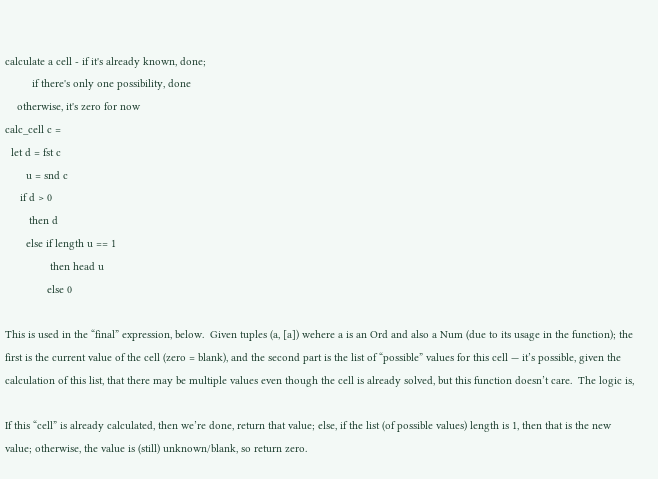calculate a cell - if it's already known, done;
         if there's only one possibility, done
    otherwise, it's zero for now
calc_cell c =
  let d = fst c
       u = snd c
     if d > 0
        then d
       else if length u == 1
               then head u
              else 0

This is used in the “final” expression, below.  Given tuples (a, [a]) wehere a is an Ord and also a Num (due to its usage in the function); the first is the current value of the cell (zero = blank), and the second part is the list of “possible” values for this cell — it’s possible, given the calculation of this list, that there may be multiple values even though the cell is already solved, but this function doesn’t care.  The logic is,

If this “cell” is already calculated, then we’re done, return that value; else, if the list (of possible values) length is 1, then that is the new value; otherwise, the value is (still) unknown/blank, so return zero.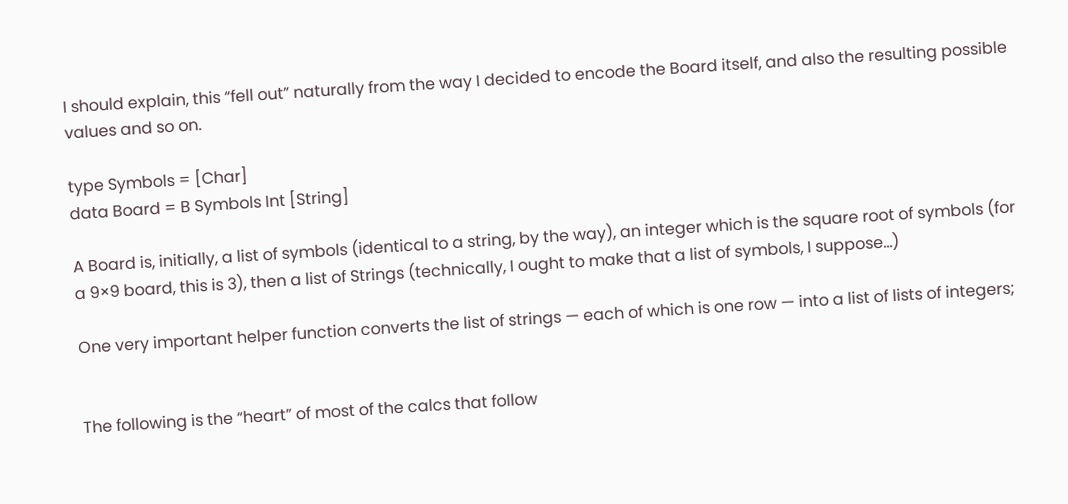I should explain, this “fell out” naturally from the way I decided to encode the Board itself, and also the resulting possible values and so on.

type Symbols = [Char]
data Board = B Symbols Int [String]

A Board is, initially, a list of symbols (identical to a string, by the way), an integer which is the square root of symbols (for a 9×9 board, this is 3), then a list of Strings (technically, I ought to make that a list of symbols, I suppose…)

One very important helper function converts the list of strings — each of which is one row — into a list of lists of integers;


The following is the “heart” of most of the calcs that follow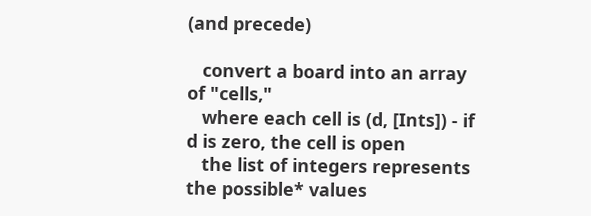(and precede)

   convert a board into an array of "cells,"
   where each cell is (d, [Ints]) - if d is zero, the cell is open
   the list of integers represents the possible* values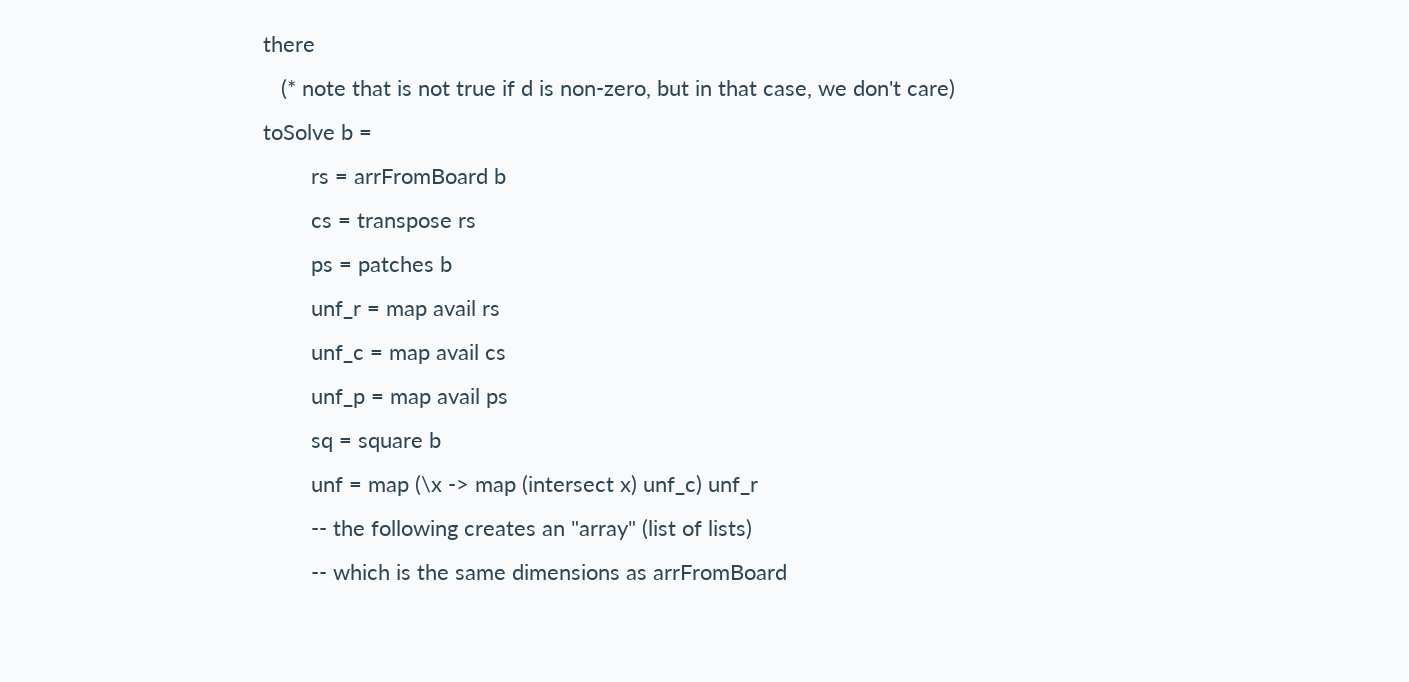there
   (* note that is not true if d is non-zero, but in that case, we don't care)
toSolve b =
        rs = arrFromBoard b
        cs = transpose rs
        ps = patches b
        unf_r = map avail rs
        unf_c = map avail cs
        unf_p = map avail ps
        sq = square b
        unf = map (\x -> map (intersect x) unf_c) unf_r
        -- the following creates an "array" (list of lists)
        -- which is the same dimensions as arrFromBoard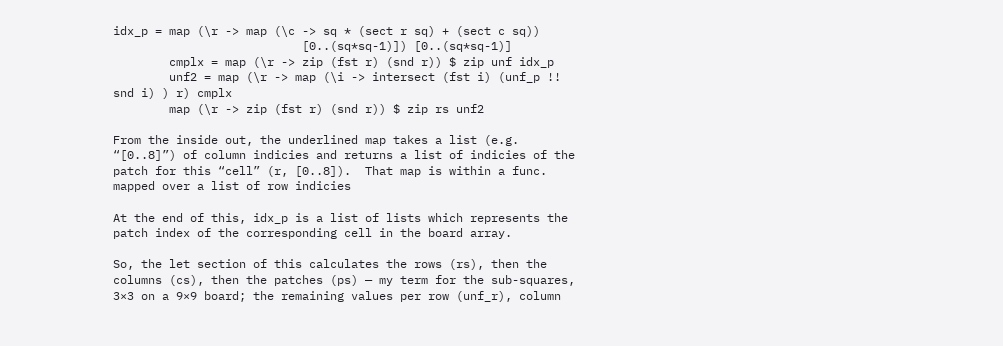idx_p = map (\r -> map (\c -> sq * (sect r sq) + (sect c sq))
                           [0..(sq*sq-1)]) [0..(sq*sq-1)]
        cmplx = map (\r -> zip (fst r) (snd r)) $ zip unf idx_p
        unf2 = map (\r -> map (\i -> intersect (fst i) (unf_p !! snd i) ) r) cmplx
        map (\r -> zip (fst r) (snd r)) $ zip rs unf2

From the inside out, the underlined map takes a list (e.g. “[0..8]”) of column indicies and returns a list of indicies of the patch for this “cell” (r, [0..8]).  That map is within a func. mapped over a list of row indicies

At the end of this, idx_p is a list of lists which represents the patch index of the corresponding cell in the board array.

So, the let section of this calculates the rows (rs), then the columns (cs), then the patches (ps) — my term for the sub-squares, 3×3 on a 9×9 board; the remaining values per row (unf_r), column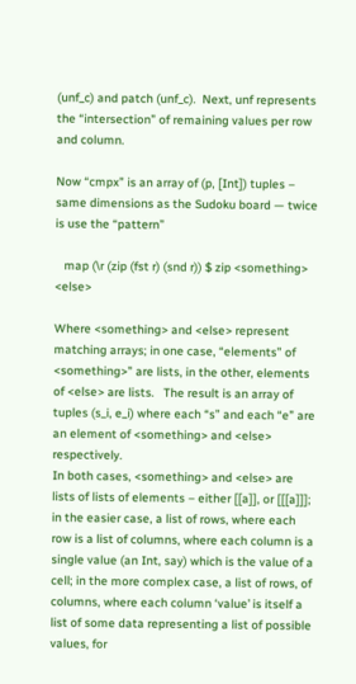(unf_c) and patch (unf_c).  Next, unf represents the “intersection” of remaining values per row and column.

Now “cmpx” is an array of (p, [Int]) tuples – same dimensions as the Sudoku board — twice is use the “pattern”

   map (\r (zip (fst r) (snd r)) $ zip <something> <else>

Where <something> and <else> represent matching arrays; in one case, “elements” of <something>” are lists, in the other, elements of <else> are lists.   The result is an array of tuples (s_i, e_i) where each “s” and each “e” are an element of <something> and <else> respectively.
In both cases, <something> and <else> are lists of lists of elements – either [[a]], or [[[a]]]; in the easier case, a list of rows, where each row is a list of columns, where each column is a single value (an Int, say) which is the value of a cell; in the more complex case, a list of rows, of columns, where each column ‘value’ is itself a list of some data representing a list of possible values, for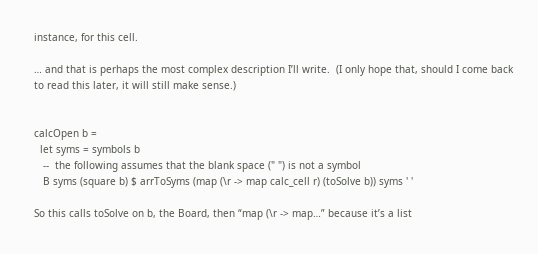instance, for this cell.

… and that is perhaps the most complex description I’ll write.  (I only hope that, should I come back to read this later, it will still make sense.)


calcOpen b =
  let syms = symbols b
   --  the following assumes that the blank space (" ") is not a symbol
   B syms (square b) $ arrToSyms (map (\r -> map calc_cell r) (toSolve b)) syms ' '

So this calls toSolve on b, the Board, then “map (\r -> map…” because it’s a list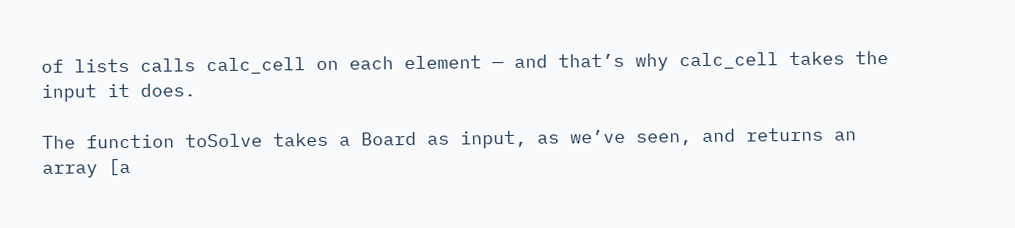of lists calls calc_cell on each element — and that’s why calc_cell takes the input it does.

The function toSolve takes a Board as input, as we’ve seen, and returns an array [a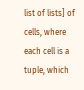list of lists] of cells, where each cell is a tuple, which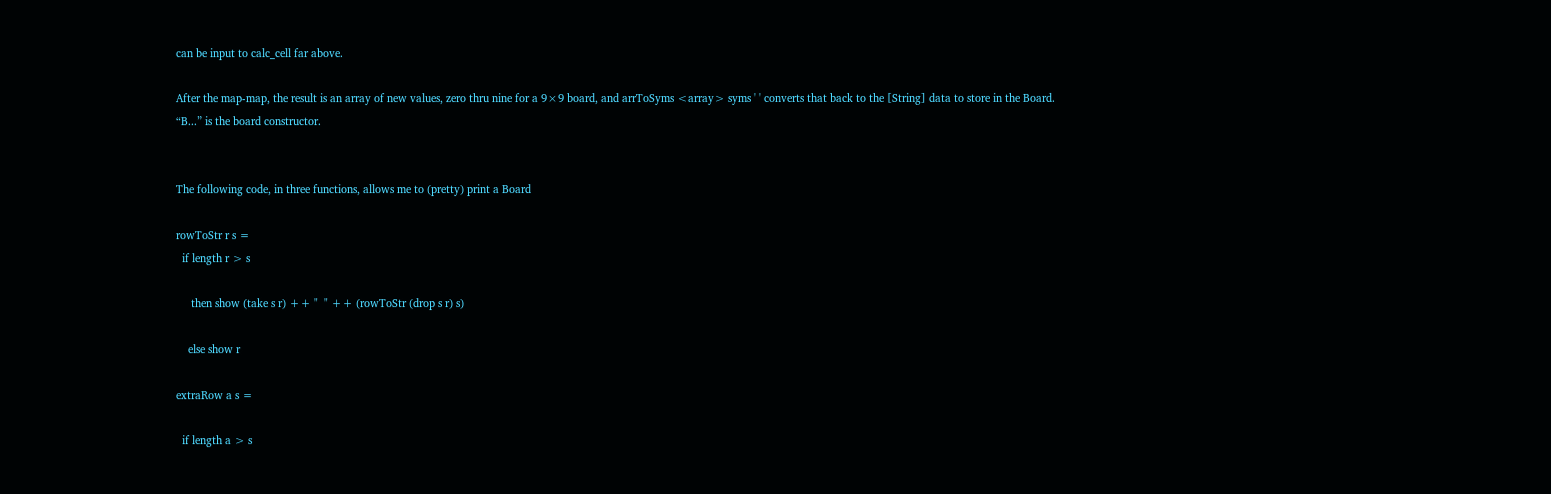can be input to calc_cell far above.

After the map-map, the result is an array of new values, zero thru nine for a 9×9 board, and arrToSyms <array> syms ' ' converts that back to the [String] data to store in the Board.  “B...” is the board constructor.


The following code, in three functions, allows me to (pretty) print a Board

rowToStr r s =
  if length r > s

     then show (take s r) ++ "  " ++ (rowToStr (drop s r) s)

    else show r

extraRow a s =

  if length a > s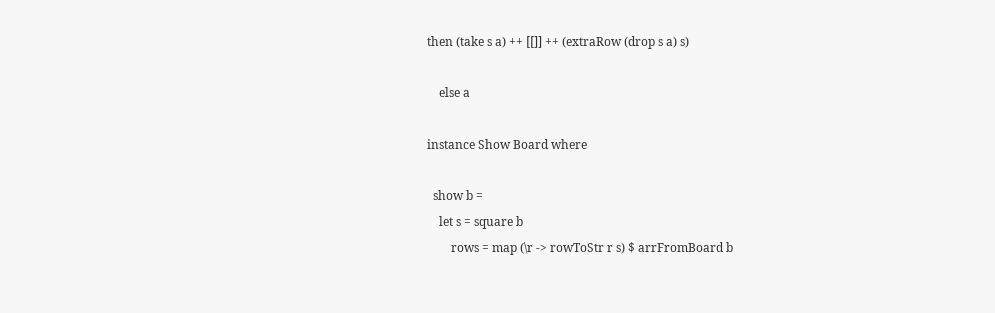then (take s a) ++ [[]] ++ (extraRow (drop s a) s)

    else a

instance Show Board where

  show b =
    let s = square b
        rows = map (\r -> rowToStr r s) $ arrFromBoard b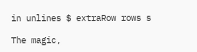in unlines $ extraRow rows s

The magic,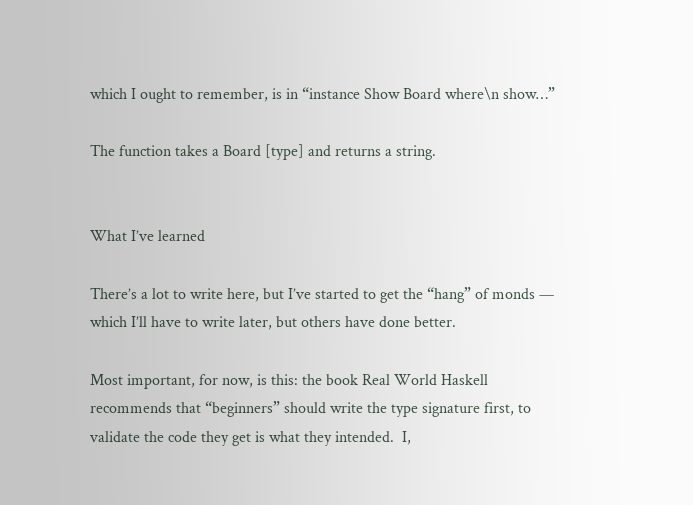which I ought to remember, is in “instance Show Board where\n show…”

The function takes a Board [type] and returns a string.


What I’ve learned

There’s a lot to write here, but I’ve started to get the “hang” of monds — which I’ll have to write later, but others have done better.

Most important, for now, is this: the book Real World Haskell recommends that “beginners” should write the type signature first, to validate the code they get is what they intended.  I,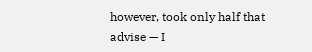however, took only half that advise — I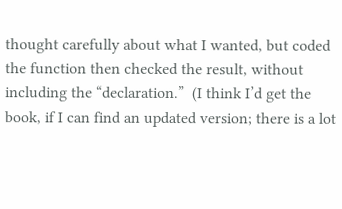thought carefully about what I wanted, but coded the function then checked the result, without including the “declaration.”  (I think I’d get the book, if I can find an updated version; there is a lot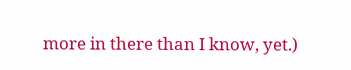more in there than I know, yet.)